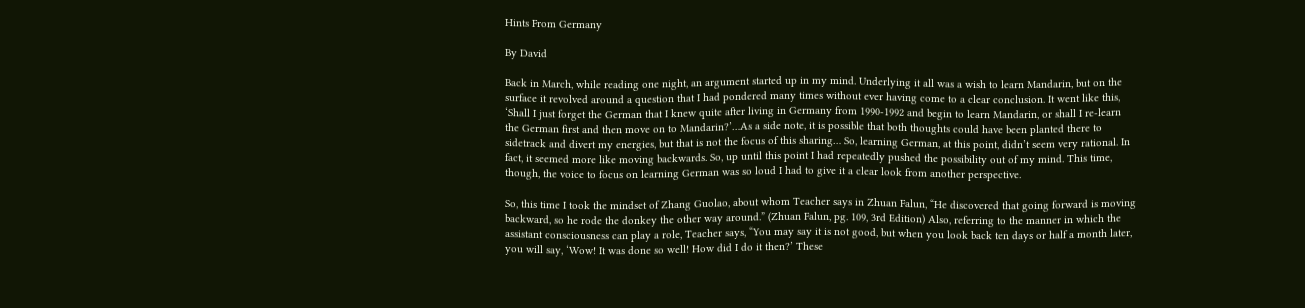Hints From Germany

By David

Back in March, while reading one night, an argument started up in my mind. Underlying it all was a wish to learn Mandarin, but on the surface it revolved around a question that I had pondered many times without ever having come to a clear conclusion. It went like this, ‘Shall I just forget the German that I knew quite after living in Germany from 1990-1992 and begin to learn Mandarin, or shall I re-learn the German first and then move on to Mandarin?’…As a side note, it is possible that both thoughts could have been planted there to sidetrack and divert my energies, but that is not the focus of this sharing… So, learning German, at this point, didn’t seem very rational. In fact, it seemed more like moving backwards. So, up until this point I had repeatedly pushed the possibility out of my mind. This time, though, the voice to focus on learning German was so loud I had to give it a clear look from another perspective.

So, this time I took the mindset of Zhang Guolao, about whom Teacher says in Zhuan Falun, “He discovered that going forward is moving backward, so he rode the donkey the other way around.” (Zhuan Falun, pg. 109, 3rd Edition) Also, referring to the manner in which the assistant consciousness can play a role, Teacher says, “You may say it is not good, but when you look back ten days or half a month later, you will say, ‘Wow! It was done so well! How did I do it then?’ These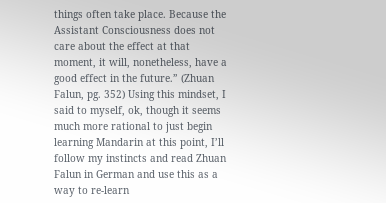things often take place. Because the Assistant Consciousness does not care about the effect at that moment, it will, nonetheless, have a good effect in the future.” (Zhuan Falun, pg. 352) Using this mindset, I said to myself, ok, though it seems much more rational to just begin learning Mandarin at this point, I’ll follow my instincts and read Zhuan Falun in German and use this as a way to re-learn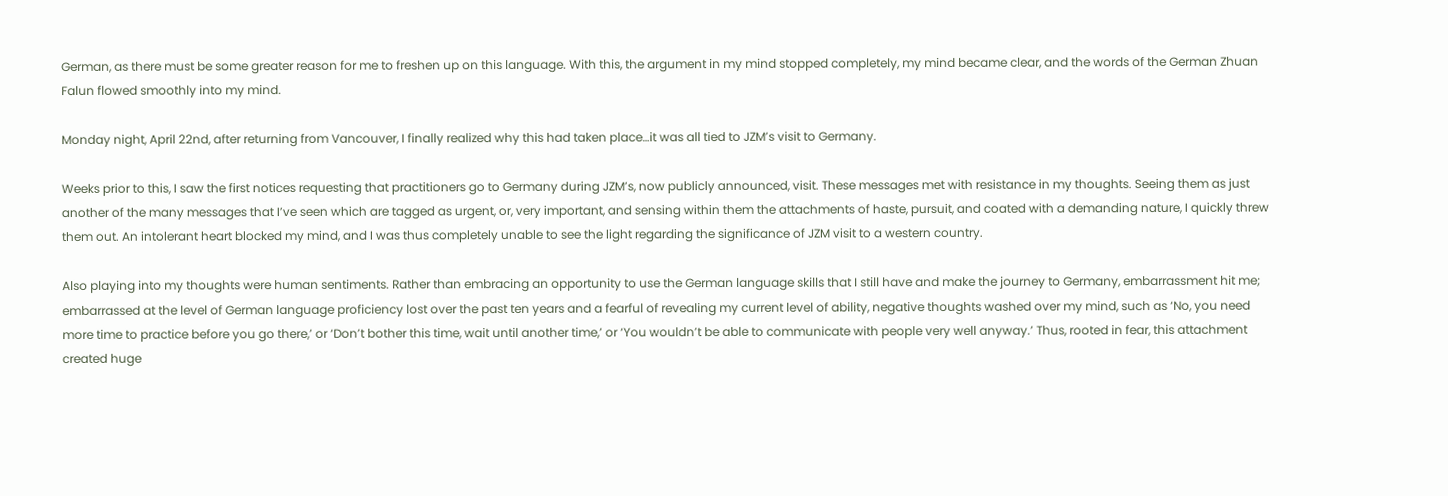German, as there must be some greater reason for me to freshen up on this language. With this, the argument in my mind stopped completely, my mind became clear, and the words of the German Zhuan Falun flowed smoothly into my mind.

Monday night, April 22nd, after returning from Vancouver, I finally realized why this had taken place…it was all tied to JZM’s visit to Germany.

Weeks prior to this, I saw the first notices requesting that practitioners go to Germany during JZM’s, now publicly announced, visit. These messages met with resistance in my thoughts. Seeing them as just another of the many messages that I’ve seen which are tagged as urgent, or, very important, and sensing within them the attachments of haste, pursuit, and coated with a demanding nature, I quickly threw them out. An intolerant heart blocked my mind, and I was thus completely unable to see the light regarding the significance of JZM visit to a western country.

Also playing into my thoughts were human sentiments. Rather than embracing an opportunity to use the German language skills that I still have and make the journey to Germany, embarrassment hit me; embarrassed at the level of German language proficiency lost over the past ten years and a fearful of revealing my current level of ability, negative thoughts washed over my mind, such as ‘No, you need more time to practice before you go there,’ or ‘Don’t bother this time, wait until another time,’ or ‘You wouldn’t be able to communicate with people very well anyway.’ Thus, rooted in fear, this attachment created huge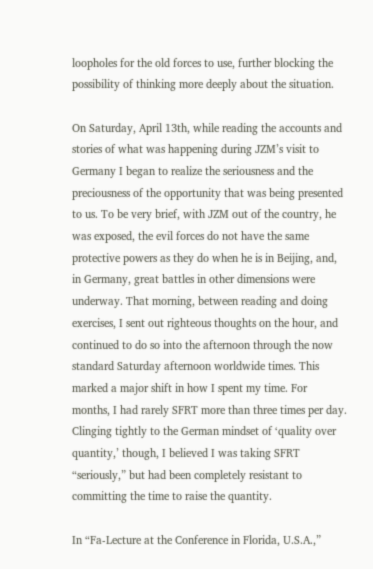loopholes for the old forces to use, further blocking the possibility of thinking more deeply about the situation.

On Saturday, April 13th, while reading the accounts and stories of what was happening during JZM’s visit to Germany I began to realize the seriousness and the preciousness of the opportunity that was being presented to us. To be very brief, with JZM out of the country, he was exposed, the evil forces do not have the same protective powers as they do when he is in Beijing, and, in Germany, great battles in other dimensions were underway. That morning, between reading and doing exercises, I sent out righteous thoughts on the hour, and continued to do so into the afternoon through the now standard Saturday afternoon worldwide times. This marked a major shift in how I spent my time. For months, I had rarely SFRT more than three times per day. Clinging tightly to the German mindset of ‘quality over quantity,’ though, I believed I was taking SFRT “seriously,” but had been completely resistant to committing the time to raise the quantity.

In “Fa-Lecture at the Conference in Florida, U.S.A.,”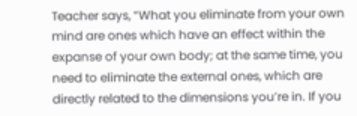Teacher says, “What you eliminate from your own mind are ones which have an effect within the expanse of your own body; at the same time, you need to eliminate the external ones, which are directly related to the dimensions you’re in. If you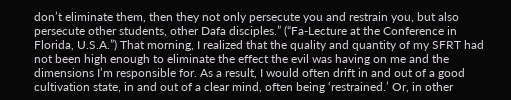don’t eliminate them, then they not only persecute you and restrain you, but also persecute other students, other Dafa disciples.” (“Fa-Lecture at the Conference in Florida, U.S.A.”) That morning, I realized that the quality and quantity of my SFRT had not been high enough to eliminate the effect the evil was having on me and the dimensions I’m responsible for. As a result, I would often drift in and out of a good cultivation state, in and out of a clear mind, often being ‘restrained.’ Or, in other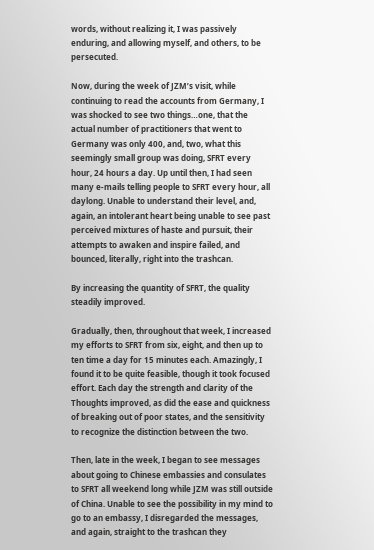words, without realizing it, I was passively enduring, and allowing myself, and others, to be persecuted.

Now, during the week of JZM’s visit, while continuing to read the accounts from Germany, I was shocked to see two things…one, that the actual number of practitioners that went to Germany was only 400, and, two, what this seemingly small group was doing, SFRT every hour, 24 hours a day. Up until then, I had seen many e-mails telling people to SFRT every hour, all daylong. Unable to understand their level, and, again, an intolerant heart being unable to see past perceived mixtures of haste and pursuit, their attempts to awaken and inspire failed, and bounced, literally, right into the trashcan.

By increasing the quantity of SFRT, the quality steadily improved.

Gradually, then, throughout that week, I increased my efforts to SFRT from six, eight, and then up to ten time a day for 15 minutes each. Amazingly, I found it to be quite feasible, though it took focused effort. Each day the strength and clarity of the Thoughts improved, as did the ease and quickness of breaking out of poor states, and the sensitivity to recognize the distinction between the two.

Then, late in the week, I began to see messages about going to Chinese embassies and consulates to SFRT all weekend long while JZM was still outside of China. Unable to see the possibility in my mind to go to an embassy, I disregarded the messages, and again, straight to the trashcan they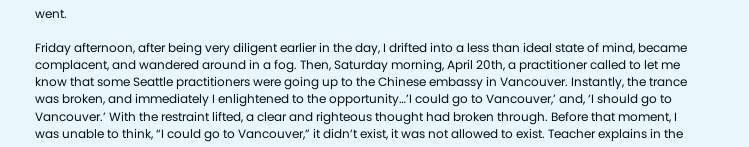went.

Friday afternoon, after being very diligent earlier in the day, I drifted into a less than ideal state of mind, became complacent, and wandered around in a fog. Then, Saturday morning, April 20th, a practitioner called to let me know that some Seattle practitioners were going up to the Chinese embassy in Vancouver. Instantly, the trance was broken, and immediately I enlightened to the opportunity…’I could go to Vancouver,’ and, ‘I should go to Vancouver.’ With the restraint lifted, a clear and righteous thought had broken through. Before that moment, I was unable to think, “I could go to Vancouver,” it didn’t exist, it was not allowed to exist. Teacher explains in the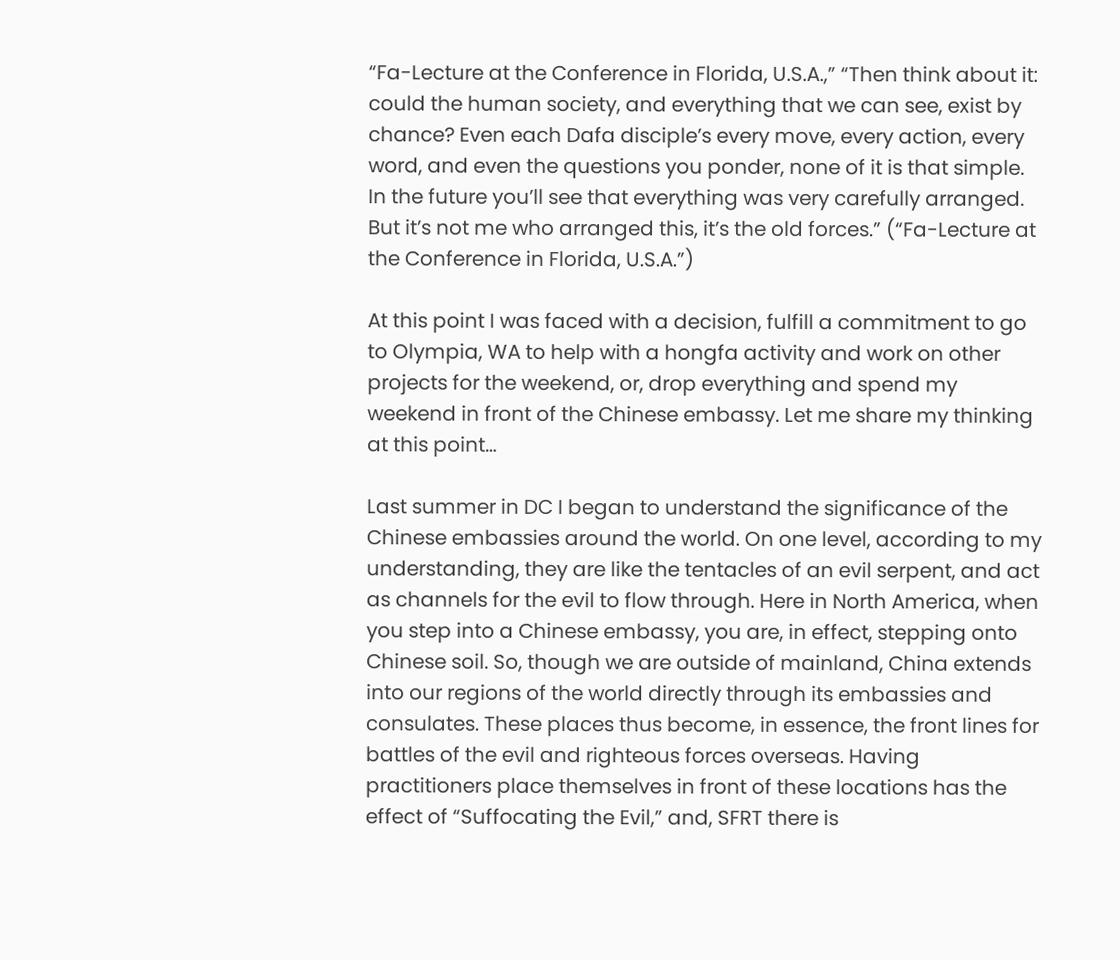“Fa-Lecture at the Conference in Florida, U.S.A.,” “Then think about it: could the human society, and everything that we can see, exist by chance? Even each Dafa disciple’s every move, every action, every word, and even the questions you ponder, none of it is that simple. In the future you’ll see that everything was very carefully arranged. But it’s not me who arranged this, it’s the old forces.” (“Fa-Lecture at the Conference in Florida, U.S.A.”)

At this point I was faced with a decision, fulfill a commitment to go to Olympia, WA to help with a hongfa activity and work on other projects for the weekend, or, drop everything and spend my weekend in front of the Chinese embassy. Let me share my thinking at this point…

Last summer in DC I began to understand the significance of the Chinese embassies around the world. On one level, according to my understanding, they are like the tentacles of an evil serpent, and act as channels for the evil to flow through. Here in North America, when you step into a Chinese embassy, you are, in effect, stepping onto Chinese soil. So, though we are outside of mainland, China extends into our regions of the world directly through its embassies and consulates. These places thus become, in essence, the front lines for battles of the evil and righteous forces overseas. Having practitioners place themselves in front of these locations has the effect of “Suffocating the Evil,” and, SFRT there is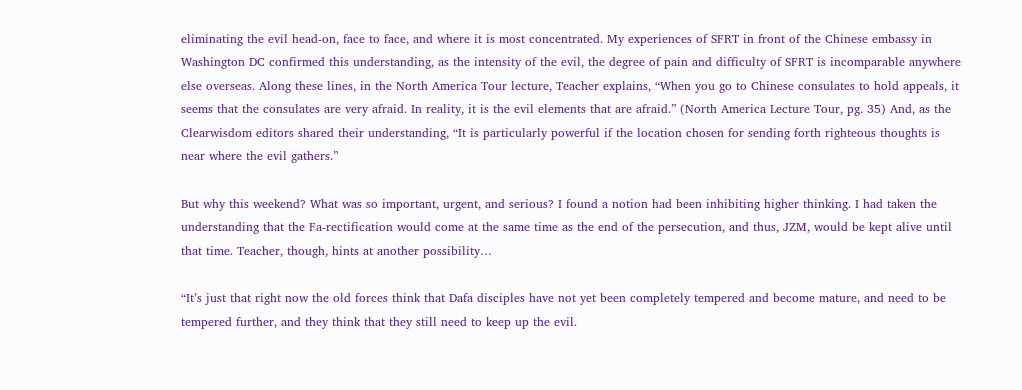eliminating the evil head-on, face to face, and where it is most concentrated. My experiences of SFRT in front of the Chinese embassy in Washington DC confirmed this understanding, as the intensity of the evil, the degree of pain and difficulty of SFRT is incomparable anywhere else overseas. Along these lines, in the North America Tour lecture, Teacher explains, “When you go to Chinese consulates to hold appeals, it seems that the consulates are very afraid. In reality, it is the evil elements that are afraid.” (North America Lecture Tour, pg. 35) And, as the Clearwisdom editors shared their understanding, “It is particularly powerful if the location chosen for sending forth righteous thoughts is near where the evil gathers.”

But why this weekend? What was so important, urgent, and serious? I found a notion had been inhibiting higher thinking. I had taken the understanding that the Fa-rectification would come at the same time as the end of the persecution, and thus, JZM, would be kept alive until that time. Teacher, though, hints at another possibility…

“It’s just that right now the old forces think that Dafa disciples have not yet been completely tempered and become mature, and need to be tempered further, and they think that they still need to keep up the evil.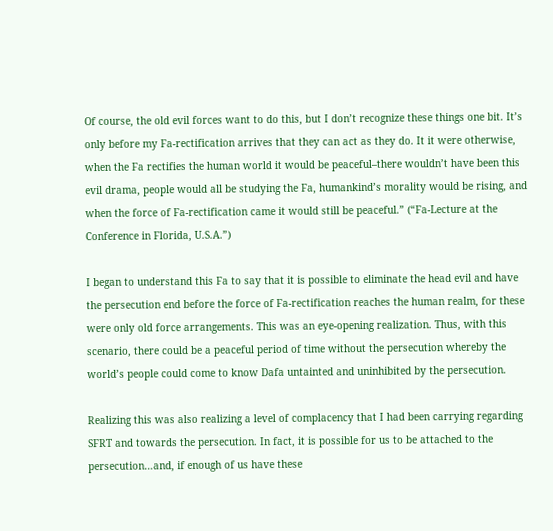Of course, the old evil forces want to do this, but I don’t recognize these things one bit. It’s only before my Fa-rectification arrives that they can act as they do. It it were otherwise, when the Fa rectifies the human world it would be peaceful–there wouldn’t have been this evil drama, people would all be studying the Fa, humankind’s morality would be rising, and when the force of Fa-rectification came it would still be peaceful.” (“Fa-Lecture at the Conference in Florida, U.S.A.”)

I began to understand this Fa to say that it is possible to eliminate the head evil and have the persecution end before the force of Fa-rectification reaches the human realm, for these were only old force arrangements. This was an eye-opening realization. Thus, with this scenario, there could be a peaceful period of time without the persecution whereby the world’s people could come to know Dafa untainted and uninhibited by the persecution.

Realizing this was also realizing a level of complacency that I had been carrying regarding SFRT and towards the persecution. In fact, it is possible for us to be attached to the persecution…and, if enough of us have these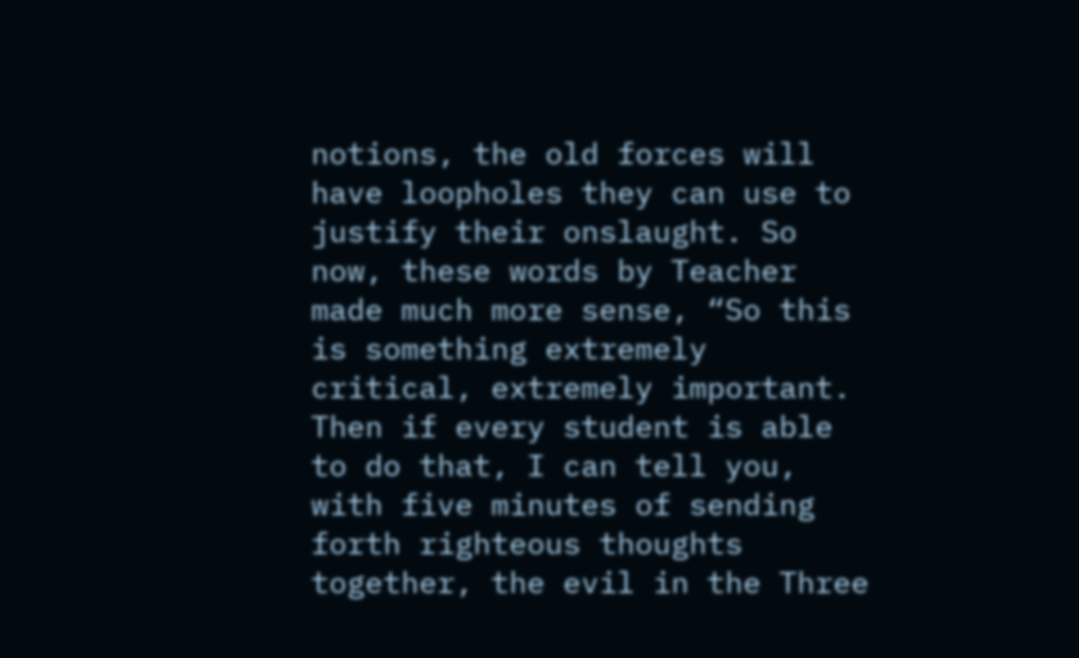notions, the old forces will have loopholes they can use to justify their onslaught. So now, these words by Teacher made much more sense, “So this is something extremely critical, extremely important. Then if every student is able to do that, I can tell you, with five minutes of sending forth righteous thoughts together, the evil in the Three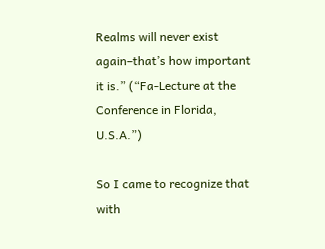Realms will never exist again–that’s how important it is.” (“Fa-Lecture at the Conference in Florida, U.S.A.”)

So I came to recognize that with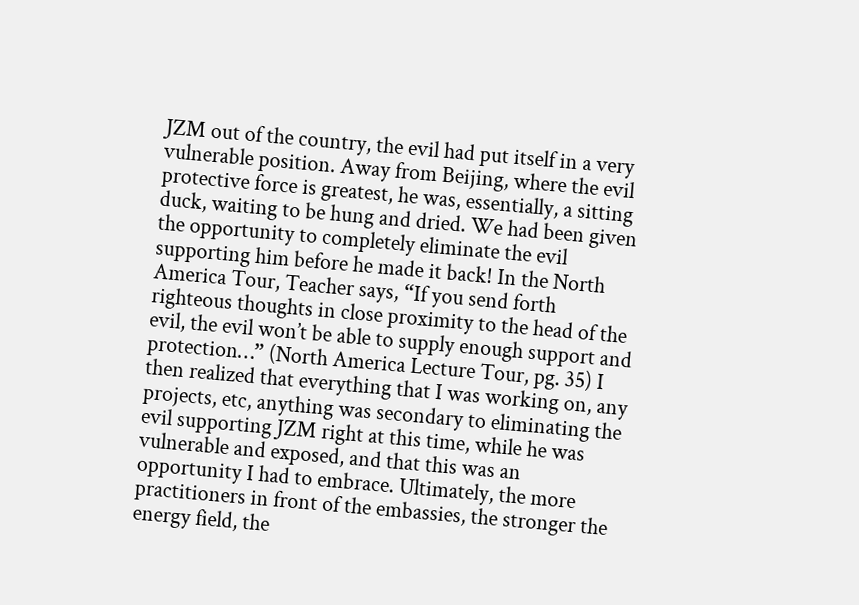JZM out of the country, the evil had put itself in a very vulnerable position. Away from Beijing, where the evil protective force is greatest, he was, essentially, a sitting duck, waiting to be hung and dried. We had been given the opportunity to completely eliminate the evil supporting him before he made it back! In the North America Tour, Teacher says, “If you send forth righteous thoughts in close proximity to the head of the evil, the evil won’t be able to supply enough support and protection…” (North America Lecture Tour, pg. 35) I then realized that everything that I was working on, any projects, etc, anything was secondary to eliminating the evil supporting JZM right at this time, while he was vulnerable and exposed, and that this was an opportunity I had to embrace. Ultimately, the more practitioners in front of the embassies, the stronger the energy field, the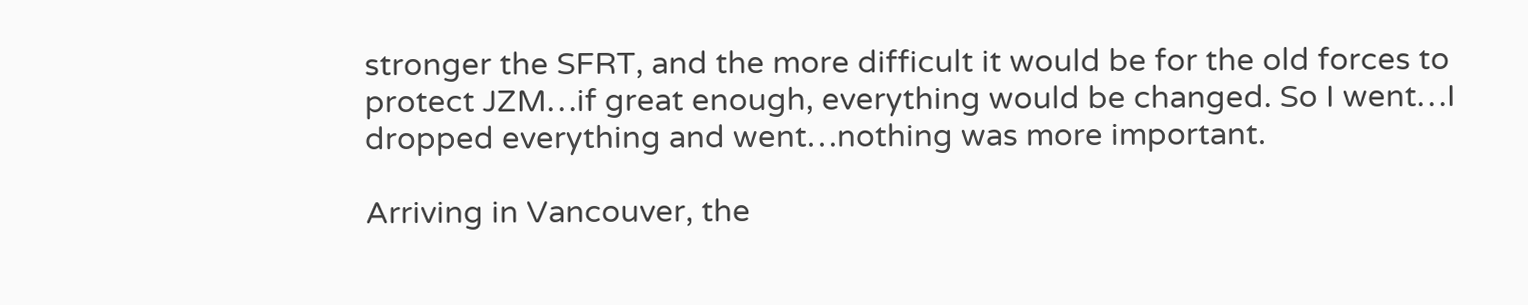stronger the SFRT, and the more difficult it would be for the old forces to protect JZM…if great enough, everything would be changed. So I went…I dropped everything and went…nothing was more important.

Arriving in Vancouver, the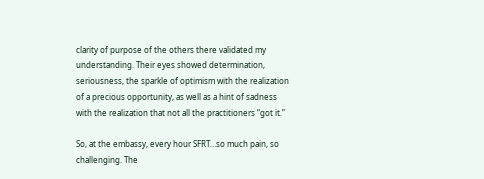clarity of purpose of the others there validated my understanding. Their eyes showed determination, seriousness, the sparkle of optimism with the realization of a precious opportunity, as well as a hint of sadness with the realization that not all the practitioners “got it.”

So, at the embassy, every hour SFRT…so much pain, so challenging. The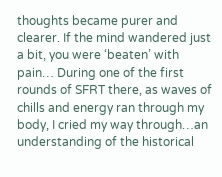thoughts became purer and clearer. If the mind wandered just a bit, you were ‘beaten’ with pain… During one of the first rounds of SFRT there, as waves of chills and energy ran through my body, I cried my way through…an understanding of the historical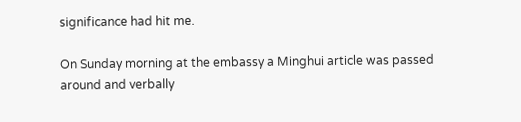significance had hit me.

On Sunday morning at the embassy a Minghui article was passed around and verbally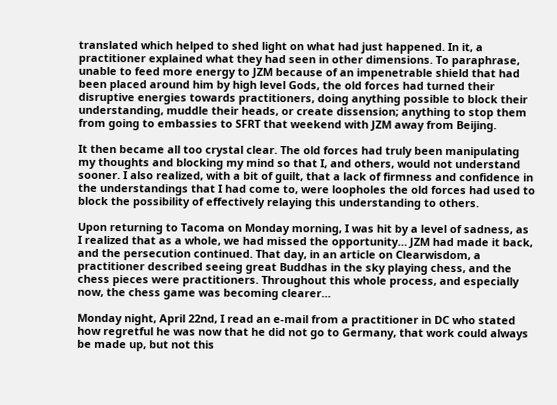translated which helped to shed light on what had just happened. In it, a practitioner explained what they had seen in other dimensions. To paraphrase, unable to feed more energy to JZM because of an impenetrable shield that had been placed around him by high level Gods, the old forces had turned their disruptive energies towards practitioners, doing anything possible to block their understanding, muddle their heads, or create dissension; anything to stop them from going to embassies to SFRT that weekend with JZM away from Beijing.

It then became all too crystal clear. The old forces had truly been manipulating my thoughts and blocking my mind so that I, and others, would not understand sooner. I also realized, with a bit of guilt, that a lack of firmness and confidence in the understandings that I had come to, were loopholes the old forces had used to block the possibility of effectively relaying this understanding to others.

Upon returning to Tacoma on Monday morning, I was hit by a level of sadness, as I realized that as a whole, we had missed the opportunity… JZM had made it back, and the persecution continued. That day, in an article on Clearwisdom, a practitioner described seeing great Buddhas in the sky playing chess, and the chess pieces were practitioners. Throughout this whole process, and especially now, the chess game was becoming clearer…

Monday night, April 22nd, I read an e-mail from a practitioner in DC who stated how regretful he was now that he did not go to Germany, that work could always be made up, but not this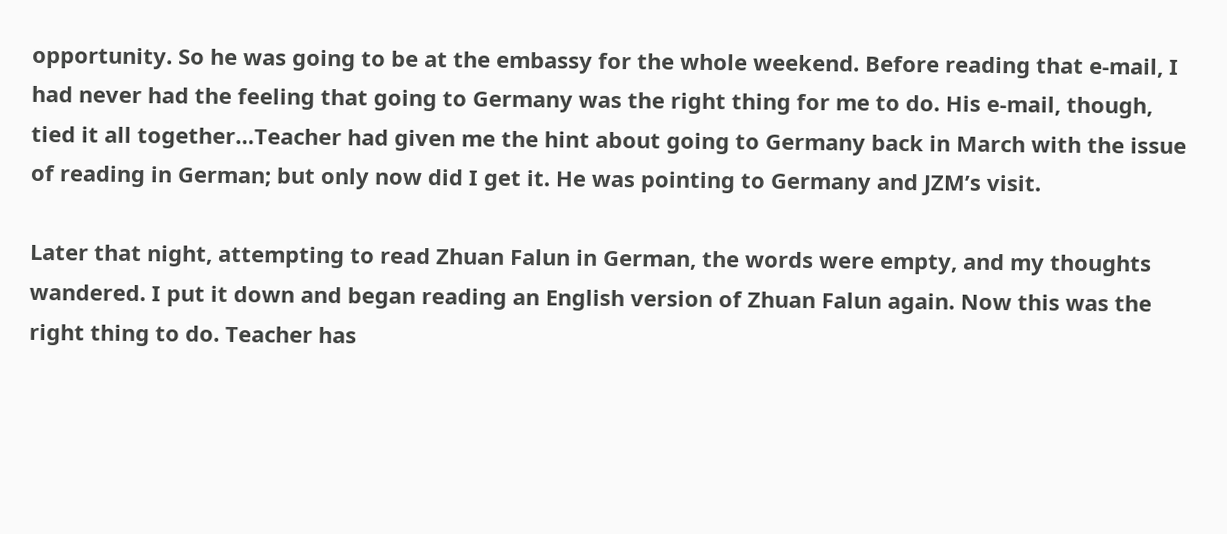opportunity. So he was going to be at the embassy for the whole weekend. Before reading that e-mail, I had never had the feeling that going to Germany was the right thing for me to do. His e-mail, though, tied it all together…Teacher had given me the hint about going to Germany back in March with the issue of reading in German; but only now did I get it. He was pointing to Germany and JZM’s visit.

Later that night, attempting to read Zhuan Falun in German, the words were empty, and my thoughts wandered. I put it down and began reading an English version of Zhuan Falun again. Now this was the right thing to do. Teacher has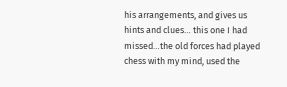his arrangements, and gives us hints and clues… this one I had missed…the old forces had played chess with my mind, used the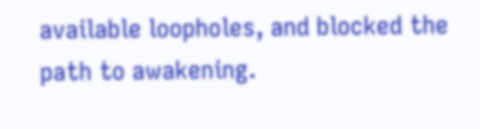available loopholes, and blocked the path to awakening.